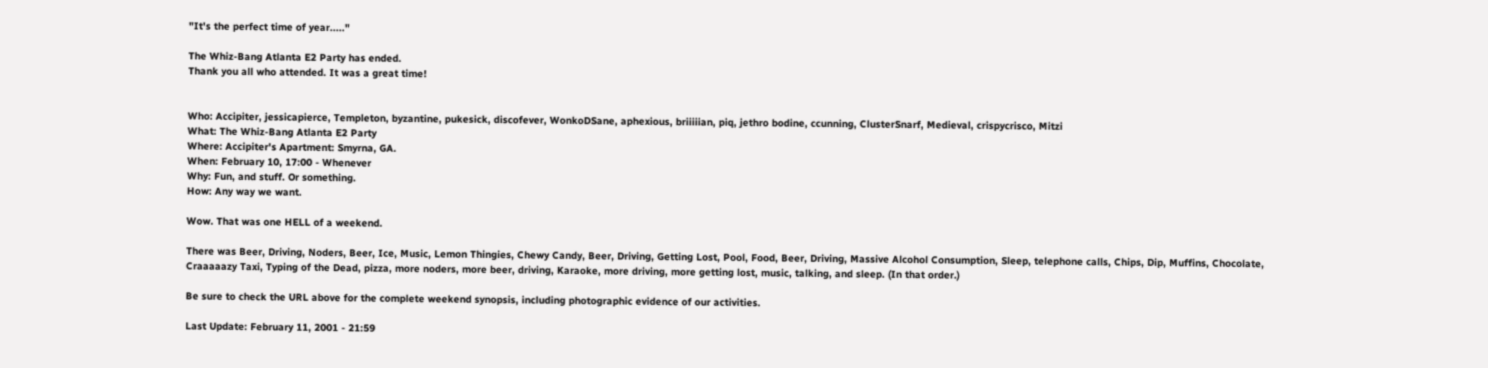"It's the perfect time of year....."

The Whiz-Bang Atlanta E2 Party has ended.
Thank you all who attended. It was a great time!


Who: Accipiter, jessicapierce, Templeton, byzantine, pukesick, discofever, WonkoDSane, aphexious, briiiiian, piq, jethro bodine, ccunning, ClusterSnarf, Medieval, crispycrisco, Mitzi
What: The Whiz-Bang Atlanta E2 Party
Where: Accipiter's Apartment: Smyrna, GA.
When: February 10, 17:00 - Whenever
Why: Fun, and stuff. Or something.
How: Any way we want.

Wow. That was one HELL of a weekend.

There was Beer, Driving, Noders, Beer, Ice, Music, Lemon Thingies, Chewy Candy, Beer, Driving, Getting Lost, Pool, Food, Beer, Driving, Massive Alcohol Consumption, Sleep, telephone calls, Chips, Dip, Muffins, Chocolate, Craaaaazy Taxi, Typing of the Dead, pizza, more noders, more beer, driving, Karaoke, more driving, more getting lost, music, talking, and sleep. (In that order.)

Be sure to check the URL above for the complete weekend synopsis, including photographic evidence of our activities.

Last Update: February 11, 2001 - 21:59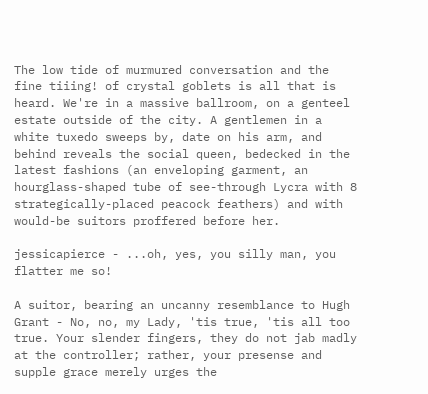The low tide of murmured conversation and the fine tiiing! of crystal goblets is all that is heard. We're in a massive ballroom, on a genteel estate outside of the city. A gentlemen in a white tuxedo sweeps by, date on his arm, and behind reveals the social queen, bedecked in the latest fashions (an enveloping garment, an hourglass-shaped tube of see-through Lycra with 8 strategically-placed peacock feathers) and with would-be suitors proffered before her.

jessicapierce - ...oh, yes, you silly man, you flatter me so!

A suitor, bearing an uncanny resemblance to Hugh Grant - No, no, my Lady, 'tis true, 'tis all too true. Your slender fingers, they do not jab madly at the controller; rather, your presense and supple grace merely urges the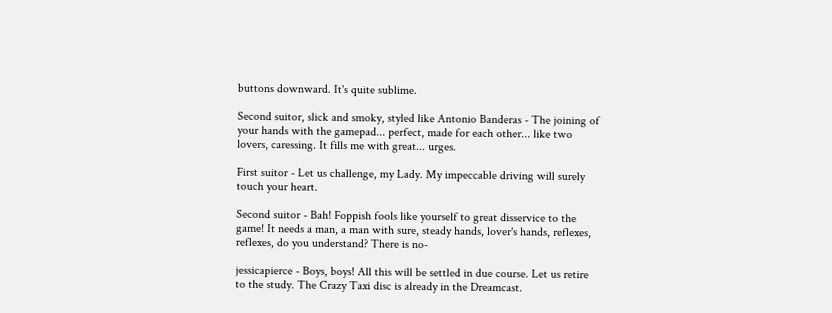buttons downward. It's quite sublime.

Second suitor, slick and smoky, styled like Antonio Banderas - The joining of your hands with the gamepad... perfect, made for each other... like two lovers, caressing. It fills me with great... urges.

First suitor - Let us challenge, my Lady. My impeccable driving will surely touch your heart.

Second suitor - Bah! Foppish fools like yourself to great disservice to the game! It needs a man, a man with sure, steady hands, lover's hands, reflexes, reflexes, do you understand? There is no-

jessicapierce - Boys, boys! All this will be settled in due course. Let us retire to the study. The Crazy Taxi disc is already in the Dreamcast.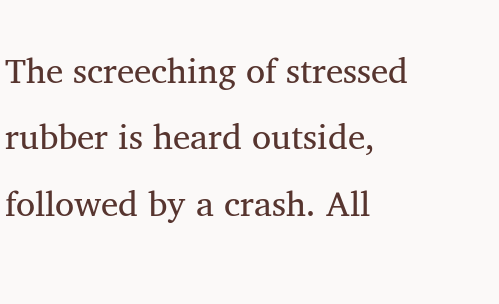The screeching of stressed rubber is heard outside, followed by a crash. All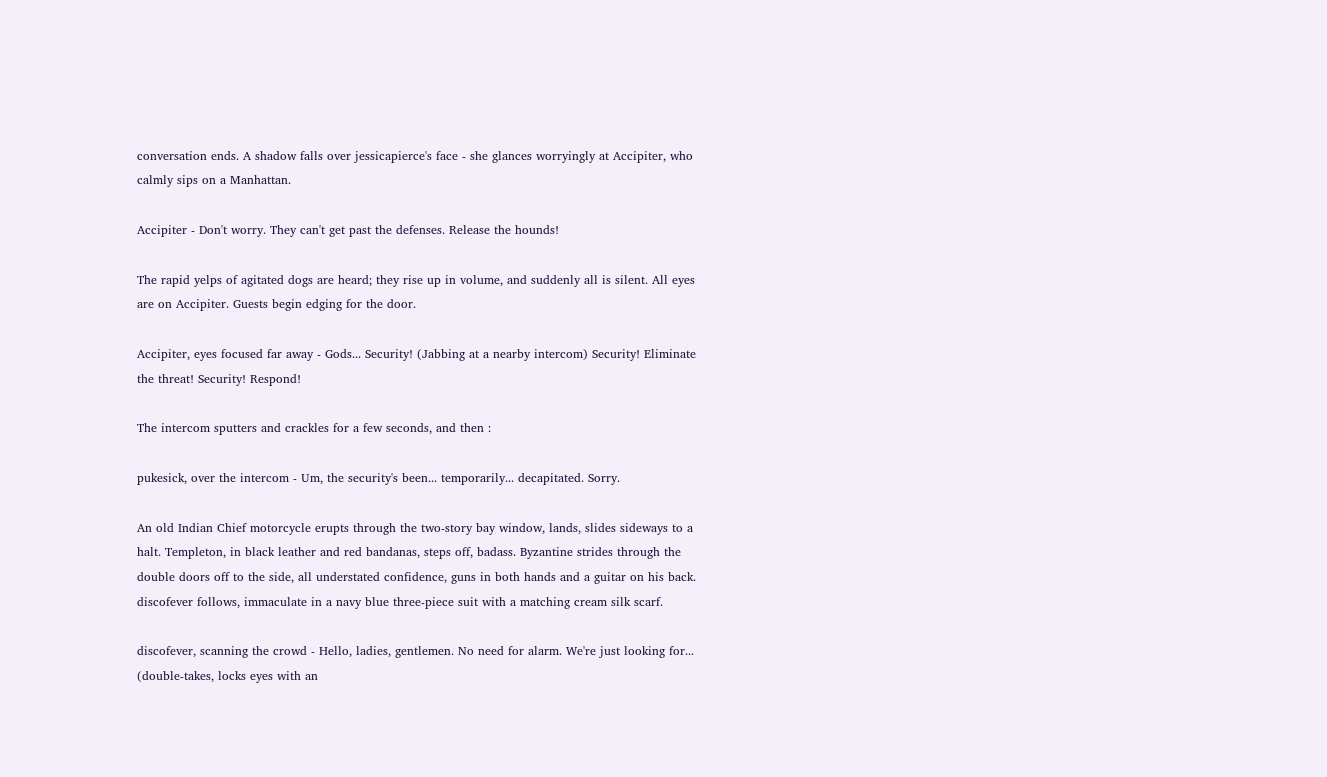conversation ends. A shadow falls over jessicapierce's face - she glances worryingly at Accipiter, who calmly sips on a Manhattan.

Accipiter - Don't worry. They can't get past the defenses. Release the hounds!

The rapid yelps of agitated dogs are heard; they rise up in volume, and suddenly all is silent. All eyes are on Accipiter. Guests begin edging for the door.

Accipiter, eyes focused far away - Gods... Security! (Jabbing at a nearby intercom) Security! Eliminate the threat! Security! Respond!

The intercom sputters and crackles for a few seconds, and then :

pukesick, over the intercom - Um, the security's been... temporarily... decapitated. Sorry.

An old Indian Chief motorcycle erupts through the two-story bay window, lands, slides sideways to a halt. Templeton, in black leather and red bandanas, steps off, badass. Byzantine strides through the double doors off to the side, all understated confidence, guns in both hands and a guitar on his back. discofever follows, immaculate in a navy blue three-piece suit with a matching cream silk scarf.

discofever, scanning the crowd - Hello, ladies, gentlemen. No need for alarm. We're just looking for... (double-takes, locks eyes with an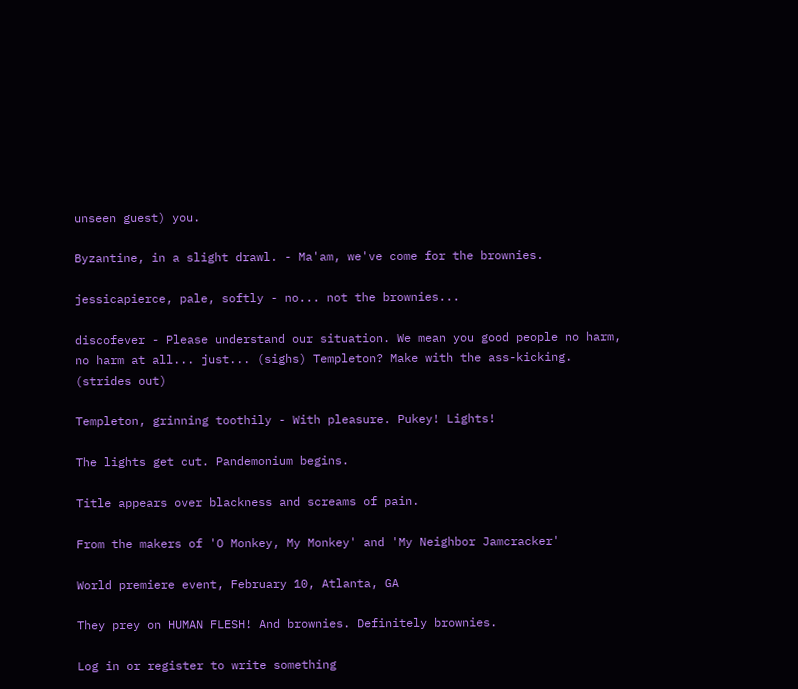unseen guest) you.

Byzantine, in a slight drawl. - Ma'am, we've come for the brownies.

jessicapierce, pale, softly - no... not the brownies...

discofever - Please understand our situation. We mean you good people no harm, no harm at all... just... (sighs) Templeton? Make with the ass-kicking. (strides out)

Templeton, grinning toothily - With pleasure. Pukey! Lights!

The lights get cut. Pandemonium begins.

Title appears over blackness and screams of pain.

From the makers of 'O Monkey, My Monkey' and 'My Neighbor Jamcracker'

World premiere event, February 10, Atlanta, GA

They prey on HUMAN FLESH! And brownies. Definitely brownies.

Log in or register to write something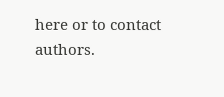here or to contact authors.